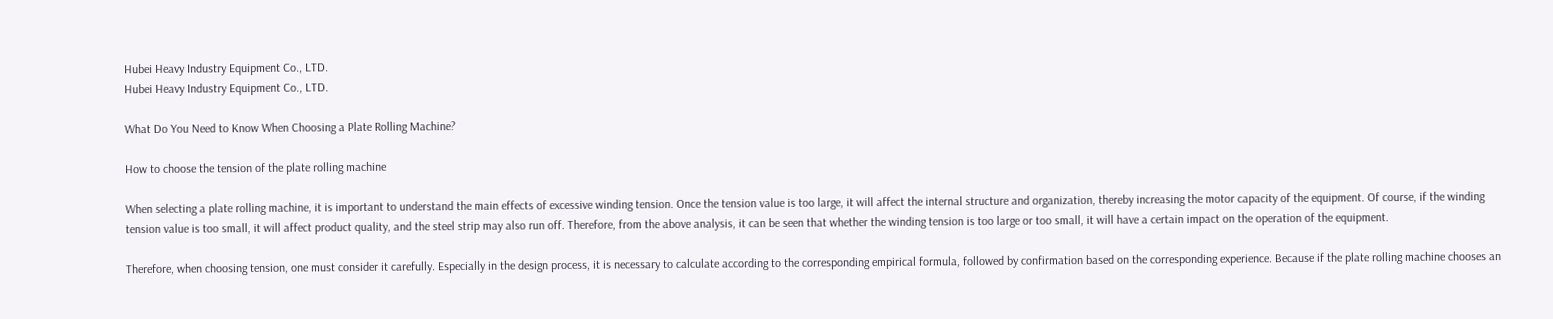Hubei Heavy Industry Equipment Co., LTD.
Hubei Heavy Industry Equipment Co., LTD.

What Do You Need to Know When Choosing a Plate Rolling Machine?

How to choose the tension of the plate rolling machine

When selecting a plate rolling machine, it is important to understand the main effects of excessive winding tension. Once the tension value is too large, it will affect the internal structure and organization, thereby increasing the motor capacity of the equipment. Of course, if the winding tension value is too small, it will affect product quality, and the steel strip may also run off. Therefore, from the above analysis, it can be seen that whether the winding tension is too large or too small, it will have a certain impact on the operation of the equipment.

Therefore, when choosing tension, one must consider it carefully. Especially in the design process, it is necessary to calculate according to the corresponding empirical formula, followed by confirmation based on the corresponding experience. Because if the plate rolling machine chooses an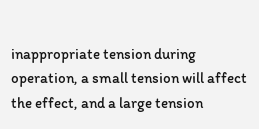inappropriate tension during operation, a small tension will affect the effect, and a large tension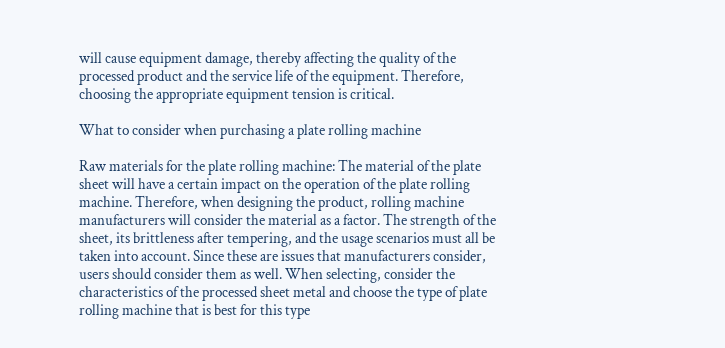will cause equipment damage, thereby affecting the quality of the processed product and the service life of the equipment. Therefore, choosing the appropriate equipment tension is critical.

What to consider when purchasing a plate rolling machine

Raw materials for the plate rolling machine: The material of the plate sheet will have a certain impact on the operation of the plate rolling machine. Therefore, when designing the product, rolling machine manufacturers will consider the material as a factor. The strength of the sheet, its brittleness after tempering, and the usage scenarios must all be taken into account. Since these are issues that manufacturers consider, users should consider them as well. When selecting, consider the characteristics of the processed sheet metal and choose the type of plate rolling machine that is best for this type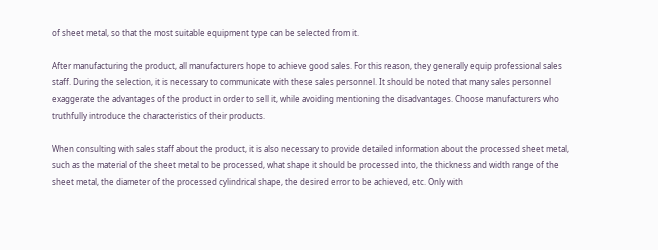of sheet metal, so that the most suitable equipment type can be selected from it.

After manufacturing the product, all manufacturers hope to achieve good sales. For this reason, they generally equip professional sales staff. During the selection, it is necessary to communicate with these sales personnel. It should be noted that many sales personnel exaggerate the advantages of the product in order to sell it, while avoiding mentioning the disadvantages. Choose manufacturers who truthfully introduce the characteristics of their products.

When consulting with sales staff about the product, it is also necessary to provide detailed information about the processed sheet metal, such as the material of the sheet metal to be processed, what shape it should be processed into, the thickness and width range of the sheet metal, the diameter of the processed cylindrical shape, the desired error to be achieved, etc. Only with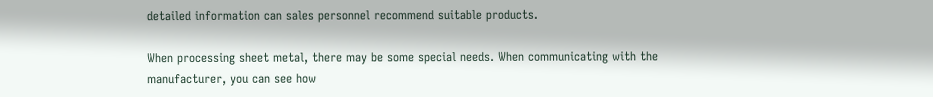detailed information can sales personnel recommend suitable products.

When processing sheet metal, there may be some special needs. When communicating with the manufacturer, you can see how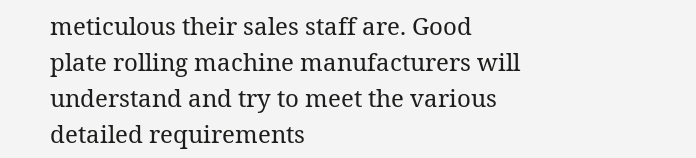meticulous their sales staff are. Good plate rolling machine manufacturers will understand and try to meet the various detailed requirements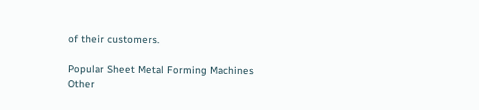of their customers.

Popular Sheet Metal Forming Machines
Other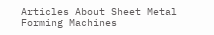Articles About Sheet Metal Forming Machines